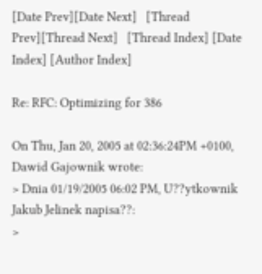[Date Prev][Date Next]   [Thread Prev][Thread Next]   [Thread Index] [Date Index] [Author Index]

Re: RFC: Optimizing for 386

On Thu, Jan 20, 2005 at 02:36:24PM +0100, Dawid Gajownik wrote:
> Dnia 01/19/2005 06:02 PM, U??ytkownik Jakub Jelinek napisa??:
>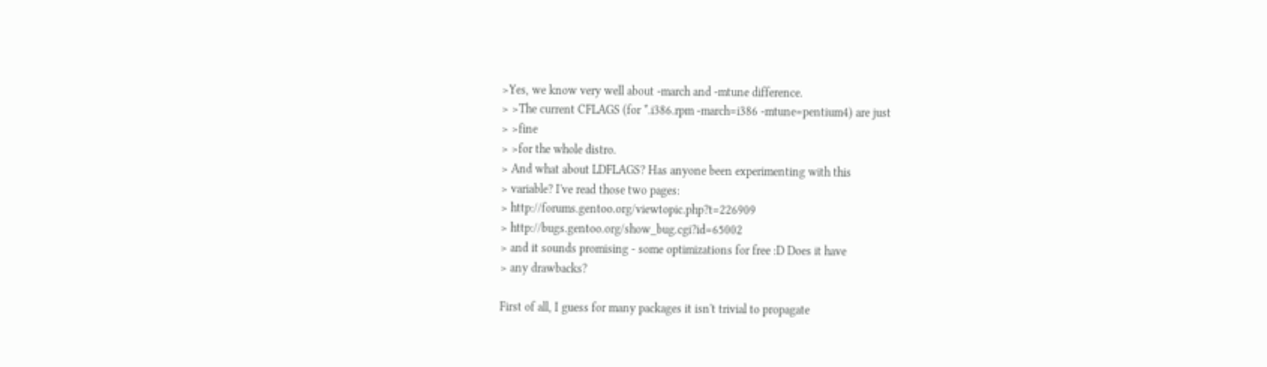>Yes, we know very well about -march and -mtune difference.
> >The current CFLAGS (for *.i386.rpm -march=i386 -mtune=pentium4) are just
> >fine
> >for the whole distro.
> And what about LDFLAGS? Has anyone been experimenting with this
> variable? I've read those two pages:
> http://forums.gentoo.org/viewtopic.php?t=226909
> http://bugs.gentoo.org/show_bug.cgi?id=65002
> and it sounds promising - some optimizations for free :D Does it have
> any drawbacks?

First of all, I guess for many packages it isn't trivial to propagate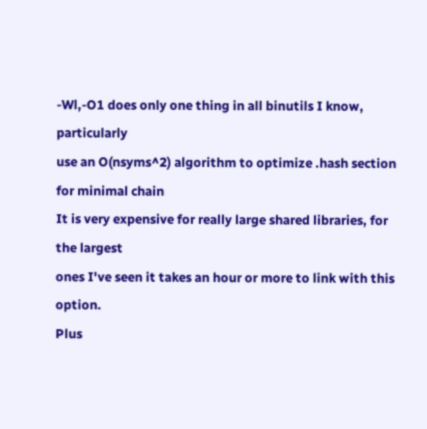-Wl,-O1 does only one thing in all binutils I know, particularly
use an O(nsyms^2) algorithm to optimize .hash section for minimal chain
It is very expensive for really large shared libraries, for the largest
ones I've seen it takes an hour or more to link with this option.
Plus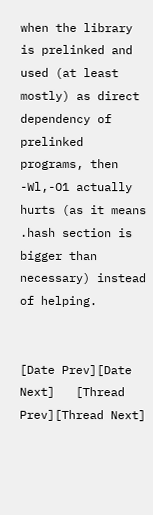when the library is prelinked and used (at least mostly) as direct
dependency of prelinked programs, then -Wl,-O1 actually hurts (as it means
.hash section is bigger than necessary) instead of helping.


[Date Prev][Date Next]   [Thread Prev][Thread Next]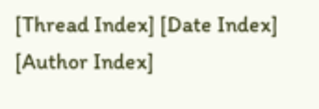[Thread Index] [Date Index] [Author Index]